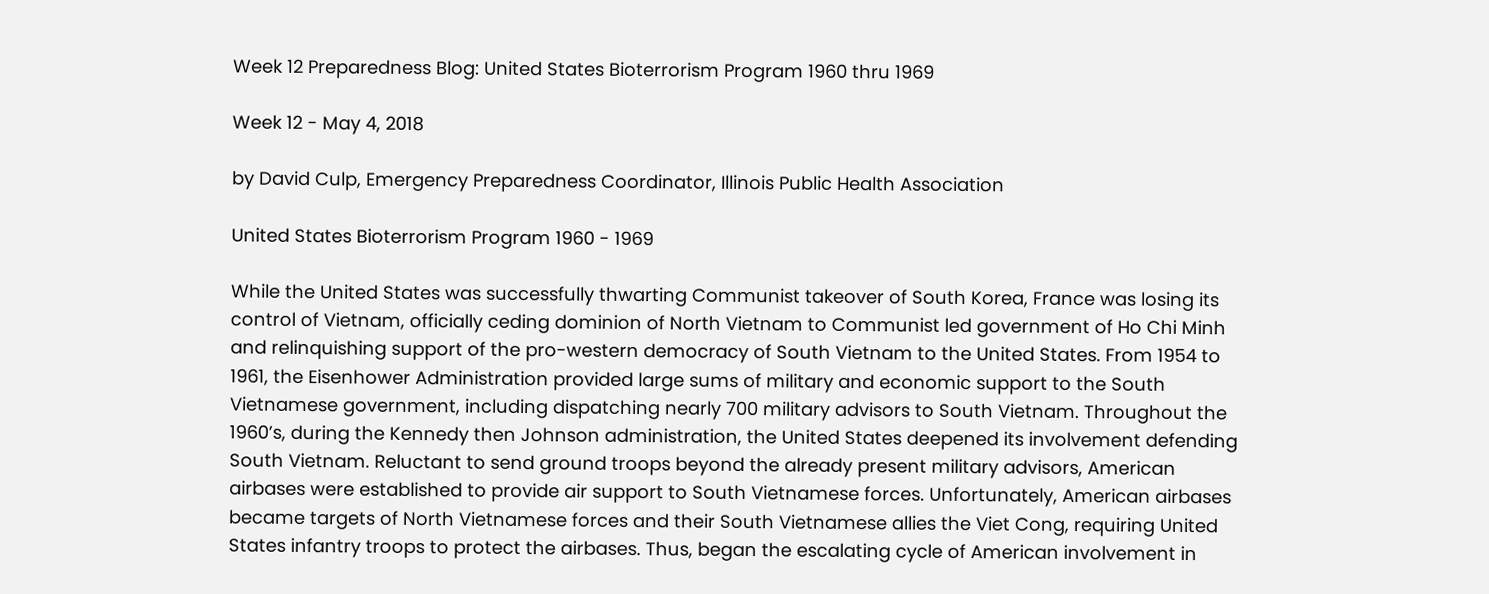Week 12 Preparedness Blog: United States Bioterrorism Program 1960 thru 1969

Week 12 - May 4, 2018

by David Culp, Emergency Preparedness Coordinator, Illinois Public Health Association

United States Bioterrorism Program 1960 - 1969

While the United States was successfully thwarting Communist takeover of South Korea, France was losing its control of Vietnam, officially ceding dominion of North Vietnam to Communist led government of Ho Chi Minh and relinquishing support of the pro-western democracy of South Vietnam to the United States. From 1954 to 1961, the Eisenhower Administration provided large sums of military and economic support to the South Vietnamese government, including dispatching nearly 700 military advisors to South Vietnam. Throughout the 1960’s, during the Kennedy then Johnson administration, the United States deepened its involvement defending South Vietnam. Reluctant to send ground troops beyond the already present military advisors, American airbases were established to provide air support to South Vietnamese forces. Unfortunately, American airbases became targets of North Vietnamese forces and their South Vietnamese allies the Viet Cong, requiring United States infantry troops to protect the airbases. Thus, began the escalating cycle of American involvement in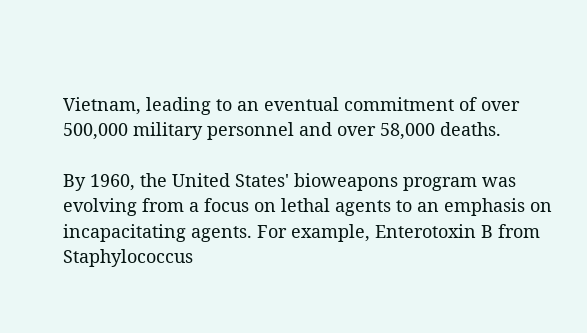Vietnam, leading to an eventual commitment of over 500,000 military personnel and over 58,000 deaths.

By 1960, the United States' bioweapons program was evolving from a focus on lethal agents to an emphasis on incapacitating agents. For example, Enterotoxin B from Staphylococcus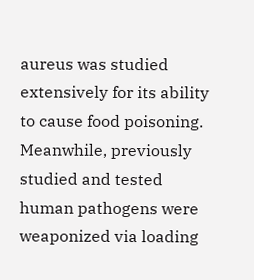aureus was studied extensively for its ability to cause food poisoning. Meanwhile, previously studied and tested human pathogens were weaponized via loading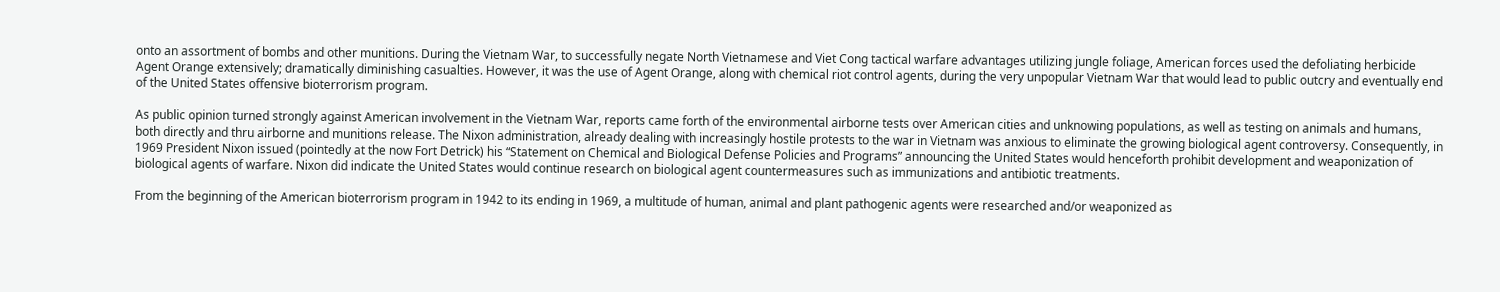onto an assortment of bombs and other munitions. During the Vietnam War, to successfully negate North Vietnamese and Viet Cong tactical warfare advantages utilizing jungle foliage, American forces used the defoliating herbicide Agent Orange extensively; dramatically diminishing casualties. However, it was the use of Agent Orange, along with chemical riot control agents, during the very unpopular Vietnam War that would lead to public outcry and eventually end of the United States offensive bioterrorism program.

As public opinion turned strongly against American involvement in the Vietnam War, reports came forth of the environmental airborne tests over American cities and unknowing populations, as well as testing on animals and humans, both directly and thru airborne and munitions release. The Nixon administration, already dealing with increasingly hostile protests to the war in Vietnam was anxious to eliminate the growing biological agent controversy. Consequently, in 1969 President Nixon issued (pointedly at the now Fort Detrick) his “Statement on Chemical and Biological Defense Policies and Programs” announcing the United States would henceforth prohibit development and weaponization of biological agents of warfare. Nixon did indicate the United States would continue research on biological agent countermeasures such as immunizations and antibiotic treatments.

From the beginning of the American bioterrorism program in 1942 to its ending in 1969, a multitude of human, animal and plant pathogenic agents were researched and/or weaponized as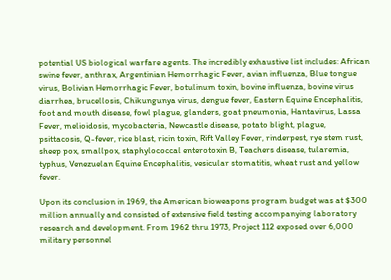potential US biological warfare agents. The incredibly exhaustive list includes: African swine fever, anthrax, Argentinian Hemorrhagic Fever, avian influenza, Blue tongue virus, Bolivian Hemorrhagic Fever, botulinum toxin, bovine influenza, bovine virus diarrhea, brucellosis, Chikungunya virus, dengue fever, Eastern Equine Encephalitis, foot and mouth disease, fowl plague, glanders, goat pneumonia, Hantavirus, Lassa Fever, melioidosis, mycobacteria, Newcastle disease, potato blight, plague, psittacosis, Q-fever, rice blast, ricin toxin, Rift Valley Fever, rinderpest, rye stem rust, sheep pox, smallpox, staphylococcal enterotoxin B, Teachers disease, tularemia, typhus, Venezuelan Equine Encephalitis, vesicular stomatitis, wheat rust and yellow fever.

Upon its conclusion in 1969, the American bioweapons program budget was at $300 million annually and consisted of extensive field testing accompanying laboratory research and development. From 1962 thru 1973, Project 112 exposed over 6,000 military personnel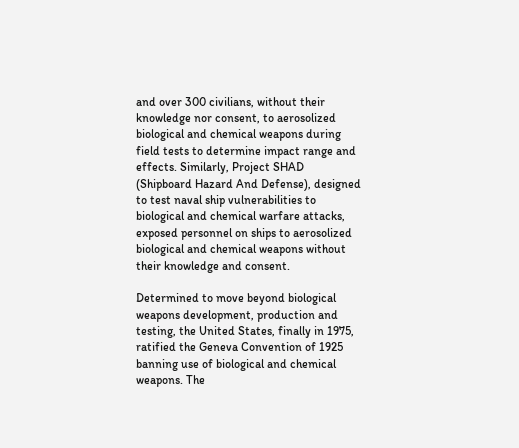and over 300 civilians, without their knowledge nor consent, to aerosolized biological and chemical weapons during field tests to determine impact range and effects. Similarly, Project SHAD (Shipboard Hazard And Defense), designed to test naval ship vulnerabilities to biological and chemical warfare attacks, exposed personnel on ships to aerosolized biological and chemical weapons without their knowledge and consent.

Determined to move beyond biological weapons development, production and testing, the United States, finally in 1975, ratified the Geneva Convention of 1925 banning use of biological and chemical weapons. The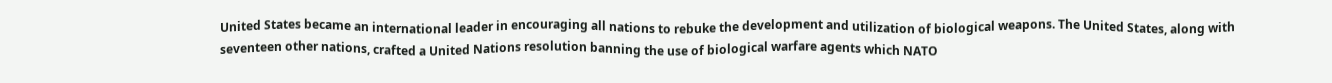United States became an international leader in encouraging all nations to rebuke the development and utilization of biological weapons. The United States, along with seventeen other nations, crafted a United Nations resolution banning the use of biological warfare agents which NATO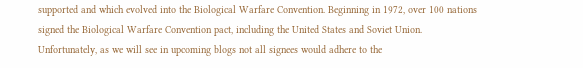supported and which evolved into the Biological Warfare Convention. Beginning in 1972, over 100 nations signed the Biological Warfare Convention pact, including the United States and Soviet Union. Unfortunately, as we will see in upcoming blogs not all signees would adhere to the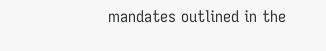mandates outlined in the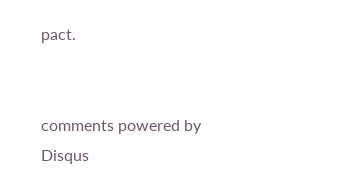pact.


comments powered by Disqus